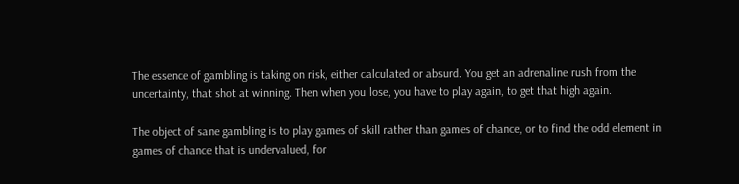The essence of gambling is taking on risk, either calculated or absurd. You get an adrenaline rush from the uncertainty, that shot at winning. Then when you lose, you have to play again, to get that high again.

The object of sane gambling is to play games of skill rather than games of chance, or to find the odd element in games of chance that is undervalued, for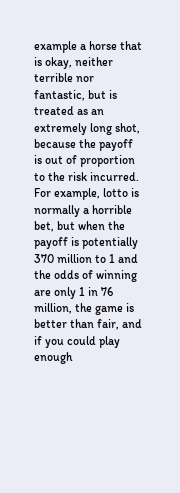example a horse that is okay, neither terrible nor fantastic, but is treated as an extremely long shot, because the payoff is out of proportion to the risk incurred. For example, lotto is normally a horrible bet, but when the payoff is potentially 370 million to 1 and the odds of winning are only 1 in 76 million, the game is better than fair, and if you could play enough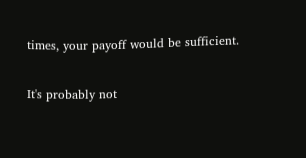times, your payoff would be sufficient.

It's probably not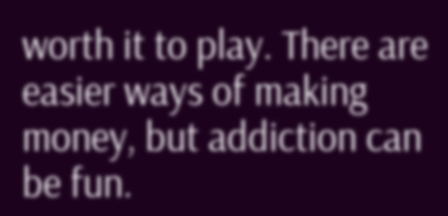worth it to play. There are easier ways of making money, but addiction can be fun.